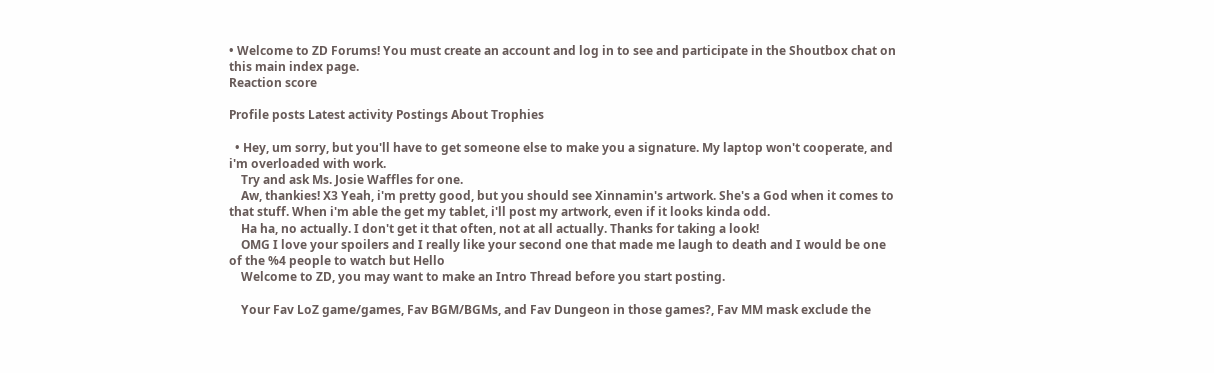• Welcome to ZD Forums! You must create an account and log in to see and participate in the Shoutbox chat on this main index page.
Reaction score

Profile posts Latest activity Postings About Trophies

  • Hey, um sorry, but you'll have to get someone else to make you a signature. My laptop won't cooperate, and i'm overloaded with work.
    Try and ask Ms. Josie Waffles for one.
    Aw, thankies! X3 Yeah, i'm pretty good, but you should see Xinnamin's artwork. She's a God when it comes to that stuff. When i'm able the get my tablet, i'll post my artwork, even if it looks kinda odd.
    Ha ha, no actually. I don't get it that often, not at all actually. Thanks for taking a look!
    OMG I love your spoilers and I really like your second one that made me laugh to death and I would be one of the %4 people to watch but Hello
    Welcome to ZD, you may want to make an Intro Thread before you start posting.

    Your Fav LoZ game/games, Fav BGM/BGMs, and Fav Dungeon in those games?, Fav MM mask exclude the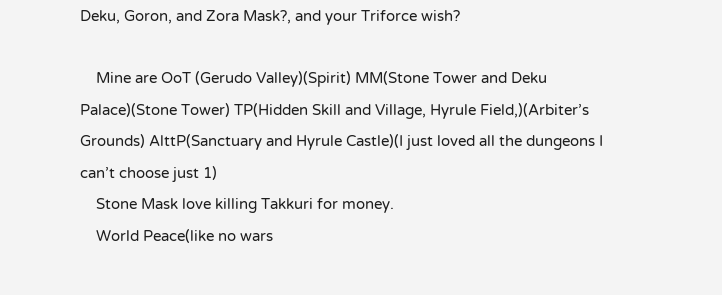Deku, Goron, and Zora Mask?, and your Triforce wish?

    Mine are OoT (Gerudo Valley)(Spirit) MM(Stone Tower and Deku Palace)(Stone Tower) TP(Hidden Skill and Village, Hyrule Field,)(Arbiter’s Grounds) AlttP(Sanctuary and Hyrule Castle)(I just loved all the dungeons I can’t choose just 1)
    Stone Mask love killing Takkuri for money.
    World Peace(like no wars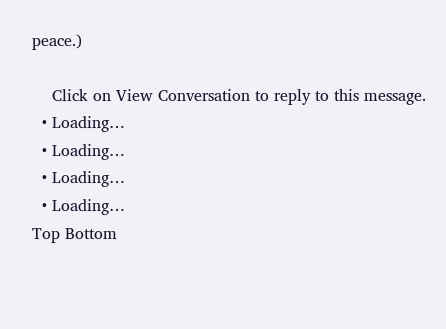peace.)

    Click on View Conversation to reply to this message.
  • Loading…
  • Loading…
  • Loading…
  • Loading…
Top Bottom